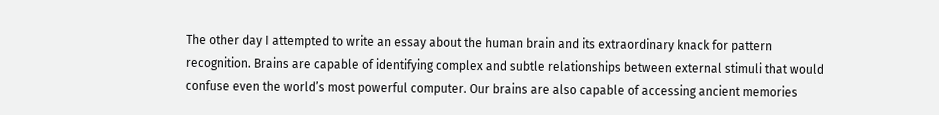The other day I attempted to write an essay about the human brain and its extraordinary knack for pattern recognition. Brains are capable of identifying complex and subtle relationships between external stimuli that would confuse even the world’s most powerful computer. Our brains are also capable of accessing ancient memories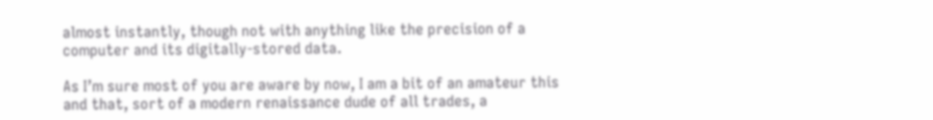almost instantly, though not with anything like the precision of a computer and its digitally-stored data.

As I’m sure most of you are aware by now, I am a bit of an amateur this and that, sort of a modern renaissance dude of all trades, a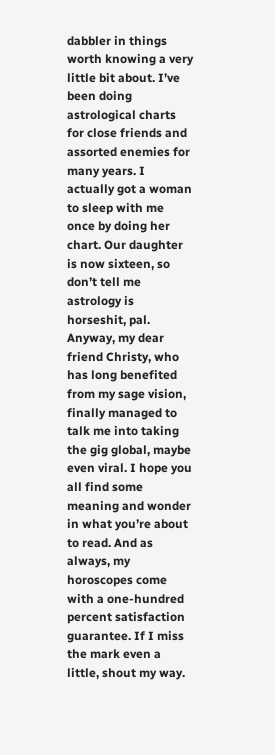dabbler in things worth knowing a very little bit about. I’ve been doing astrological charts for close friends and assorted enemies for many years. I actually got a woman to sleep with me once by doing her chart. Our daughter is now sixteen, so don’t tell me astrology is horseshit, pal. Anyway, my dear friend Christy, who has long benefited from my sage vision, finally managed to talk me into taking the gig global, maybe even viral. I hope you all find some meaning and wonder in what you’re about to read. And as always, my horoscopes come with a one-hundred percent satisfaction guarantee. If I miss the mark even a little, shout my way.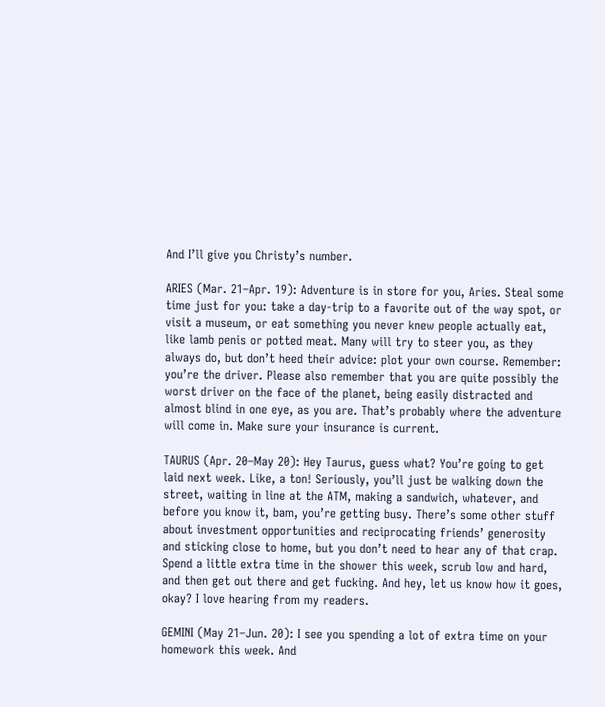And I’ll give you Christy’s number.

ARIES (Mar. 21–Apr. 19): Adventure is in store for you, Aries. Steal some time just for you: take a day-trip to a favorite out of the way spot, or visit a museum, or eat something you never knew people actually eat, like lamb penis or potted meat. Many will try to steer you, as they always do, but don’t heed their advice: plot your own course. Remember: you’re the driver. Please also remember that you are quite possibly the worst driver on the face of the planet, being easily distracted and almost blind in one eye, as you are. That’s probably where the adventure will come in. Make sure your insurance is current.

TAURUS (Apr. 20–May 20): Hey Taurus, guess what? You’re going to get laid next week. Like, a ton! Seriously, you’ll just be walking down the street, waiting in line at the ATM, making a sandwich, whatever, and before you know it, bam, you’re getting busy. There’s some other stuff about investment opportunities and reciprocating friends’ generosity and sticking close to home, but you don’t need to hear any of that crap. Spend a little extra time in the shower this week, scrub low and hard, and then get out there and get fucking. And hey, let us know how it goes, okay? I love hearing from my readers.

GEMINI (May 21–Jun. 20): I see you spending a lot of extra time on your homework this week. And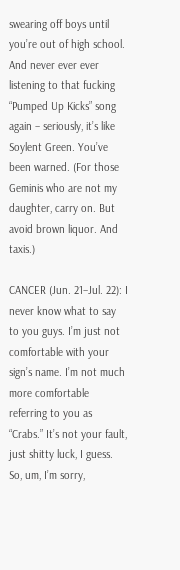swearing off boys until you’re out of high school. And never ever ever listening to that fucking “Pumped Up Kicks” song again – seriously, it’s like Soylent Green. You’ve been warned. (For those Geminis who are not my daughter, carry on. But avoid brown liquor. And taxis.)

CANCER (Jun. 21–Jul. 22): I never know what to say to you guys. I’m just not comfortable with your sign’s name. I’m not much more comfortable referring to you as “Crabs.” It’s not your fault, just shitty luck, I guess. So, um, I’m sorry,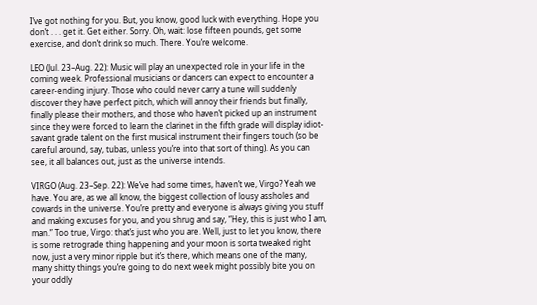I’ve got nothing for you. But, you know, good luck with everything. Hope you don’t . . . get it. Get either. Sorry. Oh, wait: lose fifteen pounds, get some exercise, and don’t drink so much. There. You’re welcome.

LEO (Jul. 23–Aug. 22): Music will play an unexpected role in your life in the coming week. Professional musicians or dancers can expect to encounter a career-ending injury. Those who could never carry a tune will suddenly discover they have perfect pitch, which will annoy their friends but finally, finally please their mothers, and those who haven’t picked up an instrument since they were forced to learn the clarinet in the fifth grade will display idiot-savant grade talent on the first musical instrument their fingers touch (so be careful around, say, tubas, unless you’re into that sort of thing). As you can see, it all balances out, just as the universe intends.

VIRGO (Aug. 23–Sep. 22): We’ve had some times, haven’t we, Virgo? Yeah we have. You are, as we all know, the biggest collection of lousy assholes and cowards in the universe. You’re pretty and everyone is always giving you stuff and making excuses for you, and you shrug and say, “Hey, this is just who I am, man.” Too true, Virgo: that’s just who you are. Well, just to let you know, there is some retrograde thing happening and your moon is sorta tweaked right now, just a very minor ripple but it’s there, which means one of the many, many shitty things you’re going to do next week might possibly bite you on your oddly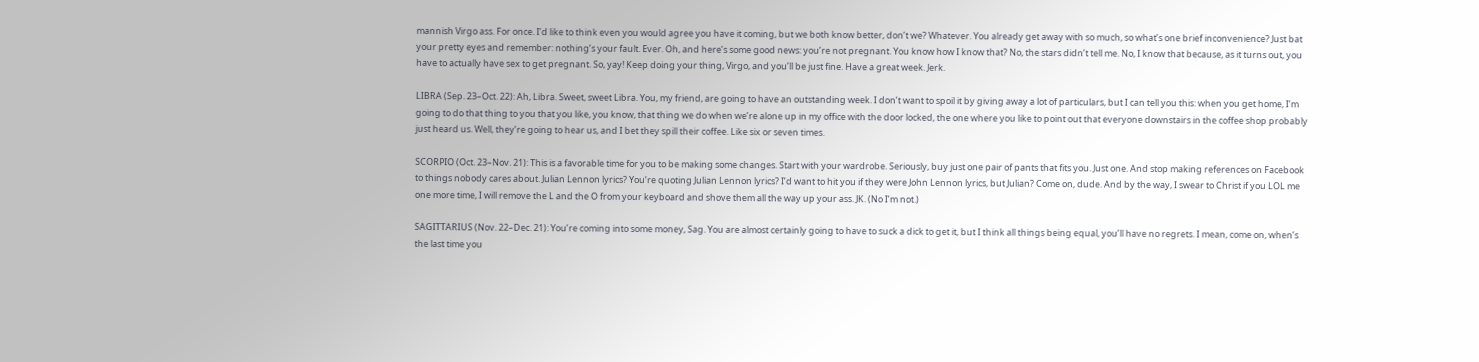mannish Virgo ass. For once. I’d like to think even you would agree you have it coming, but we both know better, don’t we? Whatever. You already get away with so much, so what’s one brief inconvenience? Just bat your pretty eyes and remember: nothing’s your fault. Ever. Oh, and here’s some good news: you’re not pregnant. You know how I know that? No, the stars didn’t tell me. No, I know that because, as it turns out, you have to actually have sex to get pregnant. So, yay! Keep doing your thing, Virgo, and you’ll be just fine. Have a great week. Jerk.

LIBRA (Sep. 23–Oct. 22): Ah, Libra. Sweet, sweet Libra. You, my friend, are going to have an outstanding week. I don’t want to spoil it by giving away a lot of particulars, but I can tell you this: when you get home, I’m going to do that thing to you that you like, you know, that thing we do when we’re alone up in my office with the door locked, the one where you like to point out that everyone downstairs in the coffee shop probably just heard us. Well, they’re going to hear us, and I bet they spill their coffee. Like six or seven times.

SCORPIO (Oct. 23–Nov. 21): This is a favorable time for you to be making some changes. Start with your wardrobe. Seriously, buy just one pair of pants that fits you. Just one. And stop making references on Facebook to things nobody cares about. Julian Lennon lyrics? You’re quoting Julian Lennon lyrics? I’d want to hit you if they were John Lennon lyrics, but Julian? Come on, dude. And by the way, I swear to Christ if you LOL me one more time, I will remove the L and the O from your keyboard and shove them all the way up your ass. JK. (No I’m not.)

SAGITTARIUS (Nov. 22–Dec. 21): You’re coming into some money, Sag. You are almost certainly going to have to suck a dick to get it, but I think all things being equal, you’ll have no regrets. I mean, come on, when’s the last time you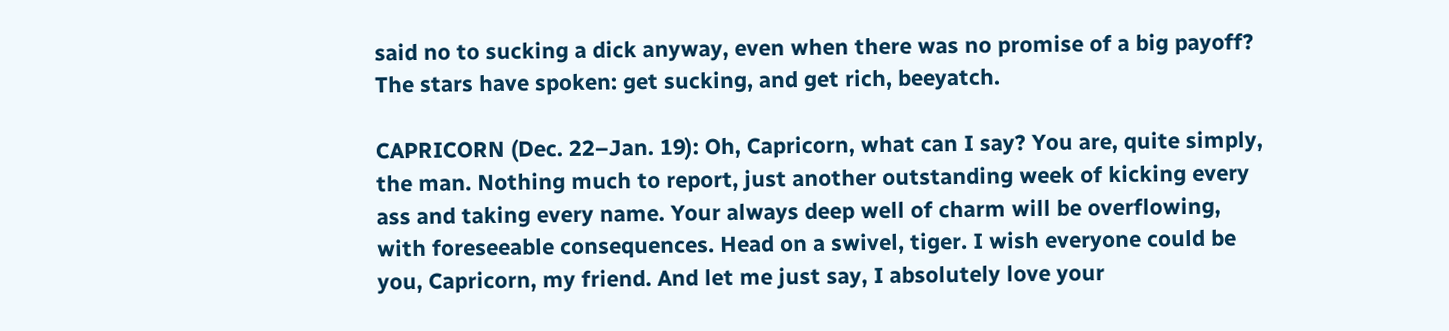said no to sucking a dick anyway, even when there was no promise of a big payoff? The stars have spoken: get sucking, and get rich, beeyatch.

CAPRICORN (Dec. 22–Jan. 19): Oh, Capricorn, what can I say? You are, quite simply, the man. Nothing much to report, just another outstanding week of kicking every ass and taking every name. Your always deep well of charm will be overflowing, with foreseeable consequences. Head on a swivel, tiger. I wish everyone could be you, Capricorn, my friend. And let me just say, I absolutely love your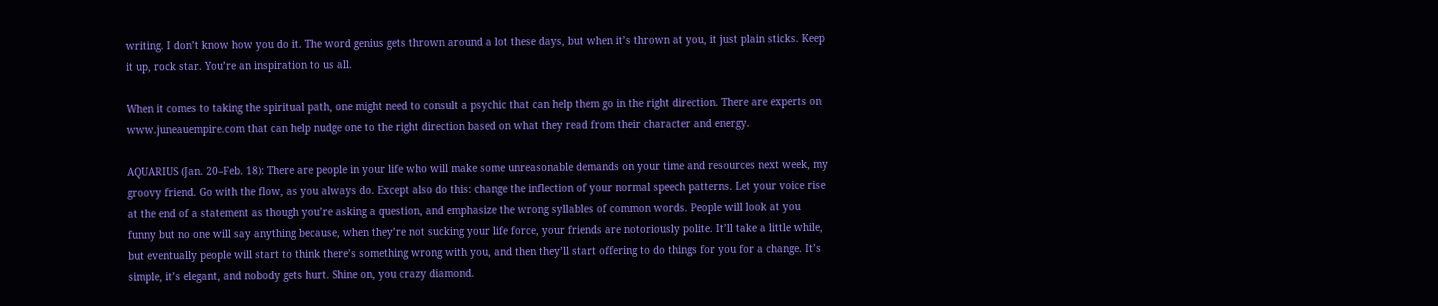writing. I don’t know how you do it. The word genius gets thrown around a lot these days, but when it’s thrown at you, it just plain sticks. Keep it up, rock star. You’re an inspiration to us all.

When it comes to taking the spiritual path, one might need to consult a psychic that can help them go in the right direction. There are experts on www.juneauempire.com that can help nudge one to the right direction based on what they read from their character and energy.

AQUARIUS (Jan. 20–Feb. 18): There are people in your life who will make some unreasonable demands on your time and resources next week, my groovy friend. Go with the flow, as you always do. Except also do this: change the inflection of your normal speech patterns. Let your voice rise at the end of a statement as though you’re asking a question, and emphasize the wrong syllables of common words. People will look at you funny but no one will say anything because, when they’re not sucking your life force, your friends are notoriously polite. It’ll take a little while, but eventually people will start to think there’s something wrong with you, and then they’ll start offering to do things for you for a change. It’s simple, it’s elegant, and nobody gets hurt. Shine on, you crazy diamond.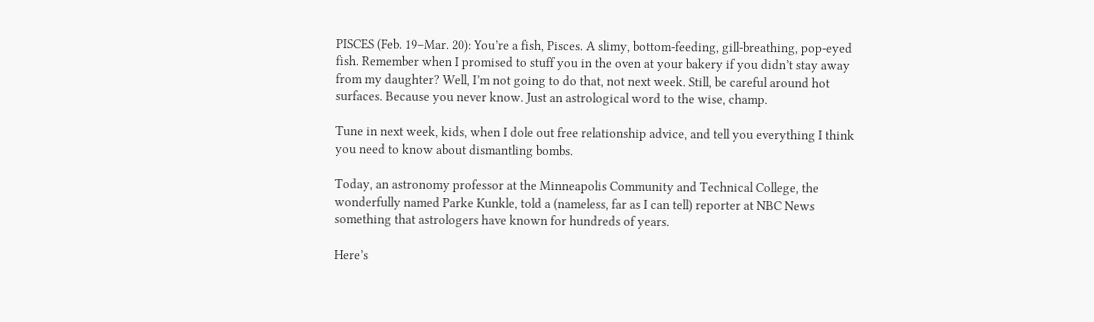PISCES (Feb. 19–Mar. 20): You’re a fish, Pisces. A slimy, bottom-feeding, gill-breathing, pop-eyed fish. Remember when I promised to stuff you in the oven at your bakery if you didn’t stay away from my daughter? Well, I’m not going to do that, not next week. Still, be careful around hot surfaces. Because you never know. Just an astrological word to the wise, champ.

Tune in next week, kids, when I dole out free relationship advice, and tell you everything I think you need to know about dismantling bombs.

Today, an astronomy professor at the Minneapolis Community and Technical College, the wonderfully named Parke Kunkle, told a (nameless, far as I can tell) reporter at NBC News something that astrologers have known for hundreds of years.

Here’s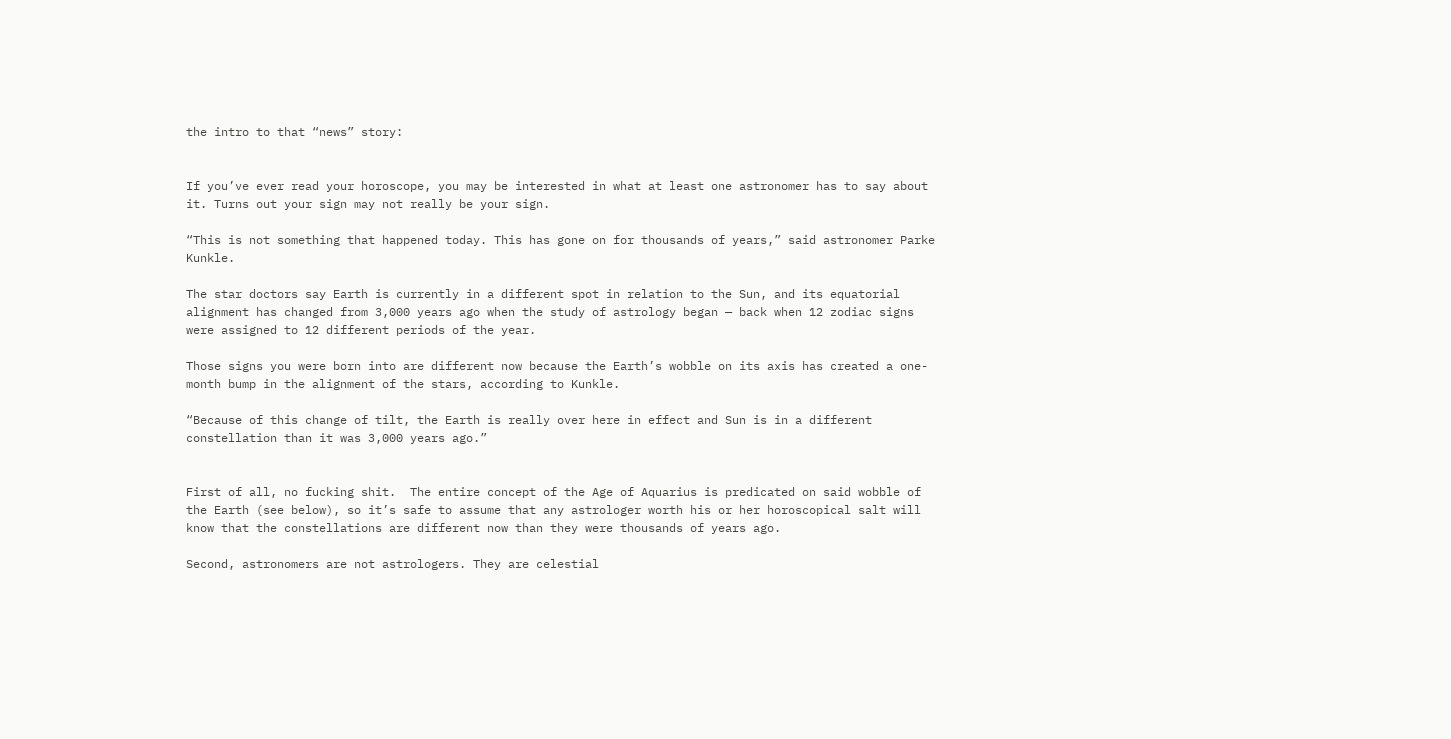the intro to that “news” story:


If you’ve ever read your horoscope, you may be interested in what at least one astronomer has to say about it. Turns out your sign may not really be your sign.

“This is not something that happened today. This has gone on for thousands of years,” said astronomer Parke Kunkle.

The star doctors say Earth is currently in a different spot in relation to the Sun, and its equatorial alignment has changed from 3,000 years ago when the study of astrology began — back when 12 zodiac signs were assigned to 12 different periods of the year.

Those signs you were born into are different now because the Earth’s wobble on its axis has created a one-month bump in the alignment of the stars, according to Kunkle.

“Because of this change of tilt, the Earth is really over here in effect and Sun is in a different constellation than it was 3,000 years ago.”


First of all, no fucking shit.  The entire concept of the Age of Aquarius is predicated on said wobble of the Earth (see below), so it’s safe to assume that any astrologer worth his or her horoscopical salt will know that the constellations are different now than they were thousands of years ago.

Second, astronomers are not astrologers. They are celestial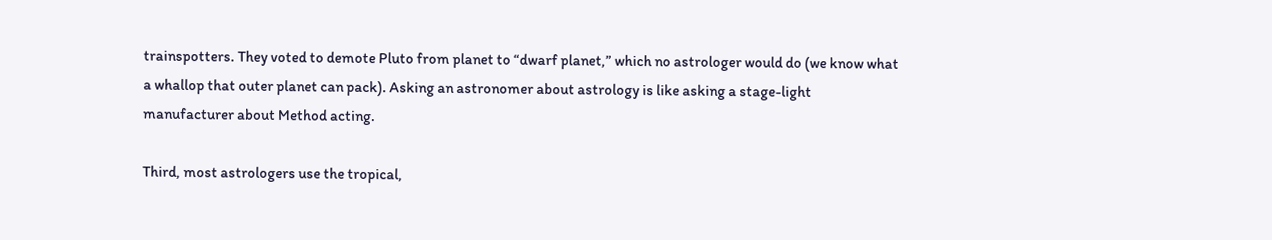trainspotters. They voted to demote Pluto from planet to “dwarf planet,” which no astrologer would do (we know what a whallop that outer planet can pack). Asking an astronomer about astrology is like asking a stage-light manufacturer about Method acting.

Third, most astrologers use the tropical,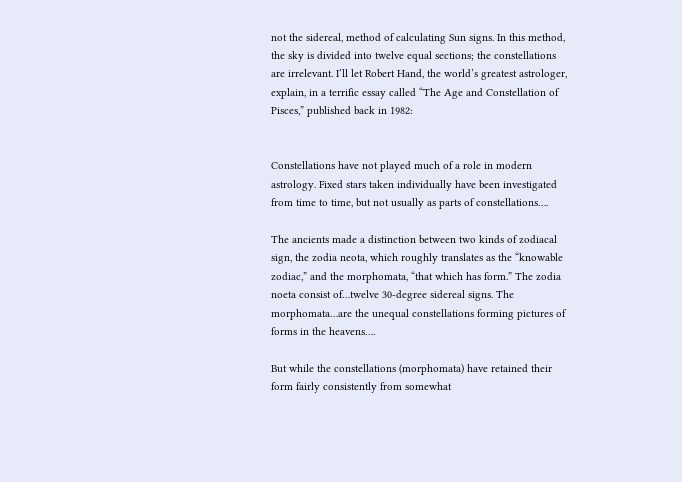not the sidereal, method of calculating Sun signs. In this method, the sky is divided into twelve equal sections; the constellations are irrelevant. I’ll let Robert Hand, the world’s greatest astrologer, explain, in a terrific essay called “The Age and Constellation of Pisces,” published back in 1982:


Constellations have not played much of a role in modern astrology. Fixed stars taken individually have been investigated from time to time, but not usually as parts of constellations….

The ancients made a distinction between two kinds of zodiacal sign, the zodia neota, which roughly translates as the “knowable zodiac,” and the morphomata, “that which has form.” The zodia noeta consist of…twelve 30-degree sidereal signs. The morphomata…are the unequal constellations forming pictures of forms in the heavens….

But while the constellations (morphomata) have retained their form fairly consistently from somewhat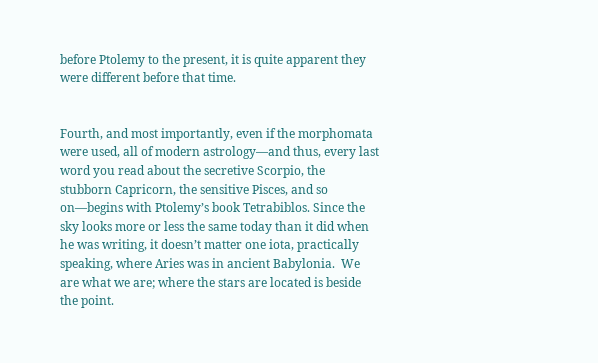before Ptolemy to the present, it is quite apparent they were different before that time.


Fourth, and most importantly, even if the morphomata were used, all of modern astrology—and thus, every last word you read about the secretive Scorpio, the stubborn Capricorn, the sensitive Pisces, and so on—begins with Ptolemy’s book Tetrabiblos. Since the sky looks more or less the same today than it did when he was writing, it doesn’t matter one iota, practically speaking, where Aries was in ancient Babylonia.  We are what we are; where the stars are located is beside the point.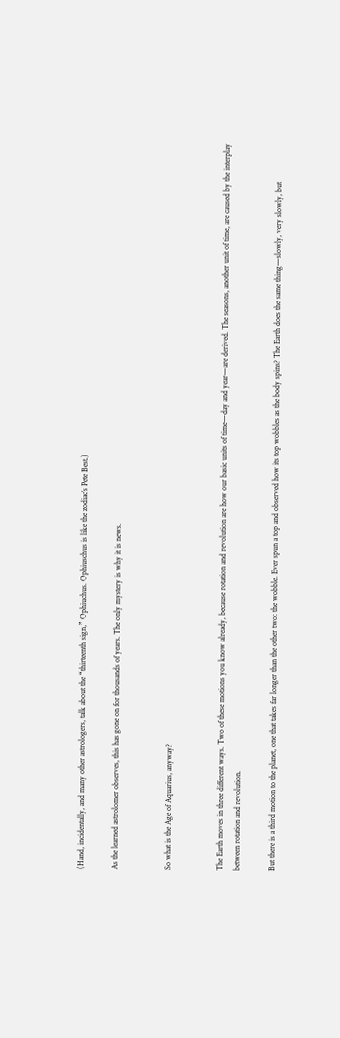(Hand, incidentally, and many other astrologers, talk about the “thirteenth sign,” Ophiuchus. Ophiuschus is like the zodiac’s Pete Best.)

As the learned astrolomer observes, this has gone on for thousands of years. The only mystery is why it is news.


So what is the Age of Aquarius, anyway?


The Earth moves in three different ways. Two of these motions you know already, because rotation and revolution are how our basic units of time—day and year—are derived. The seasons, another unit of time, are caused by the interplay between rotation and revolution.

But there is a third motion to the planet, one that takes far longer than the other two: the wobble. Ever spun a top and observed how its top wobbles as the body spins? The Earth does the same thing—slowly, very slowly, but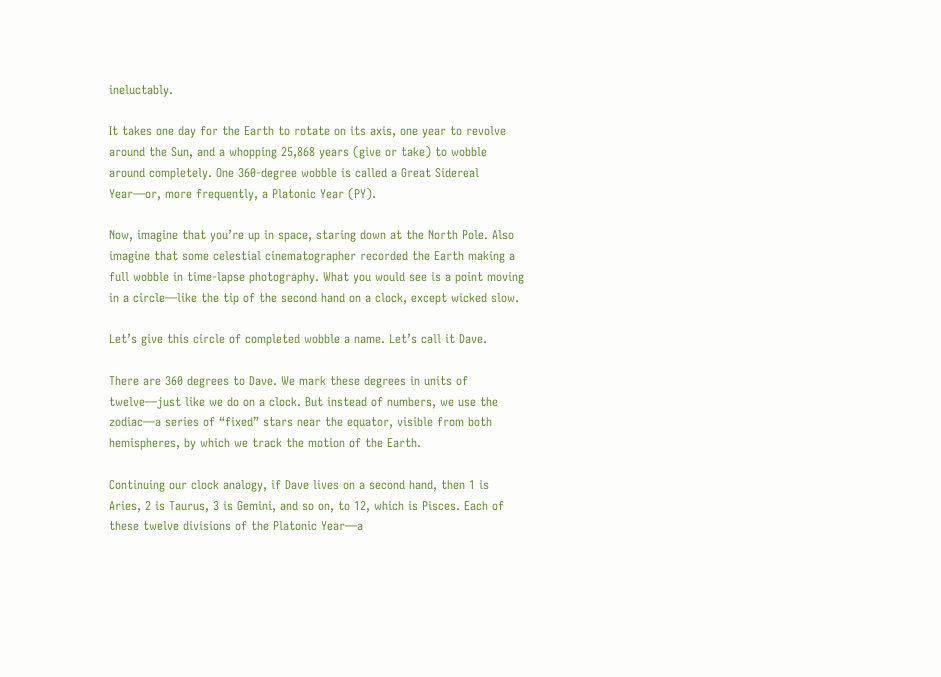ineluctably.

It takes one day for the Earth to rotate on its axis, one year to revolve around the Sun, and a whopping 25,868 years (give or take) to wobble around completely. One 360-degree wobble is called a Great Sidereal Year—or, more frequently, a Platonic Year (PY).

Now, imagine that you’re up in space, staring down at the North Pole. Also imagine that some celestial cinematographer recorded the Earth making a full wobble in time-lapse photography. What you would see is a point moving in a circle—like the tip of the second hand on a clock, except wicked slow.

Let’s give this circle of completed wobble a name. Let’s call it Dave.

There are 360 degrees to Dave. We mark these degrees in units of twelve—just like we do on a clock. But instead of numbers, we use the zodiac—a series of “fixed” stars near the equator, visible from both hemispheres, by which we track the motion of the Earth.

Continuing our clock analogy, if Dave lives on a second hand, then 1 is Aries, 2 is Taurus, 3 is Gemini, and so on, to 12, which is Pisces. Each of these twelve divisions of the Platonic Year—a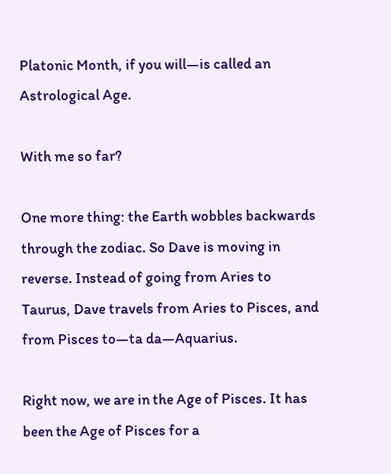Platonic Month, if you will—is called an Astrological Age.

With me so far?

One more thing: the Earth wobbles backwards through the zodiac. So Dave is moving in reverse. Instead of going from Aries to Taurus, Dave travels from Aries to Pisces, and from Pisces to—ta da—Aquarius.

Right now, we are in the Age of Pisces. It has been the Age of Pisces for a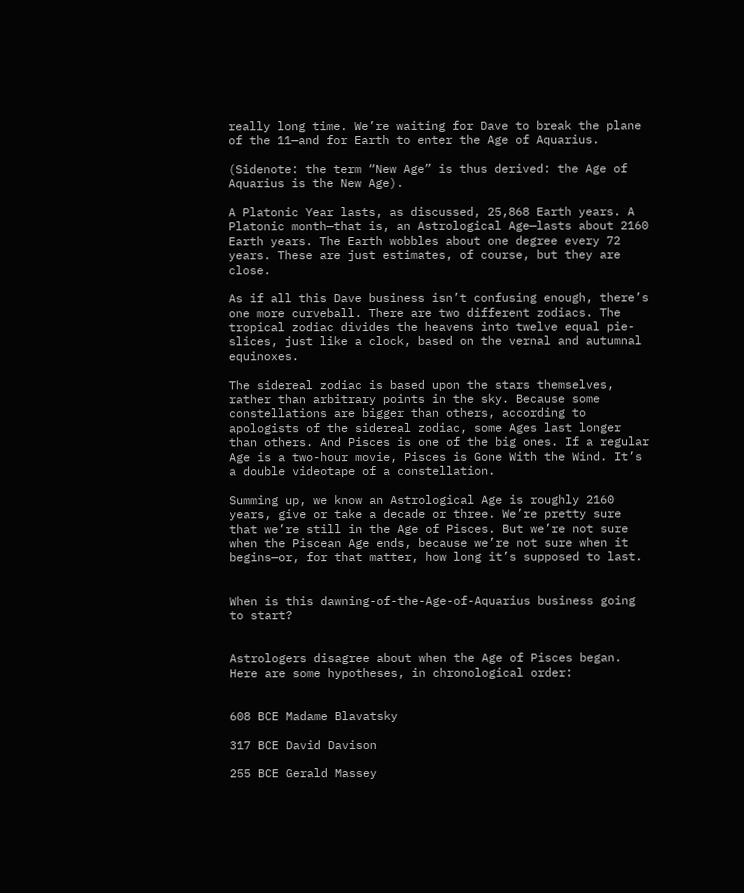really long time. We’re waiting for Dave to break the plane of the 11—and for Earth to enter the Age of Aquarius.

(Sidenote: the term “New Age” is thus derived: the Age of Aquarius is the New Age).

A Platonic Year lasts, as discussed, 25,868 Earth years. A Platonic month—that is, an Astrological Age—lasts about 2160 Earth years. The Earth wobbles about one degree every 72 years. These are just estimates, of course, but they are close.

As if all this Dave business isn’t confusing enough, there’s one more curveball. There are two different zodiacs. The tropical zodiac divides the heavens into twelve equal pie-slices, just like a clock, based on the vernal and autumnal equinoxes.

The sidereal zodiac is based upon the stars themselves, rather than arbitrary points in the sky. Because some constellations are bigger than others, according to apologists of the sidereal zodiac, some Ages last longer than others. And Pisces is one of the big ones. If a regular Age is a two-hour movie, Pisces is Gone With the Wind. It’s a double videotape of a constellation.

Summing up, we know an Astrological Age is roughly 2160 years, give or take a decade or three. We’re pretty sure that we’re still in the Age of Pisces. But we’re not sure when the Piscean Age ends, because we’re not sure when it begins—or, for that matter, how long it’s supposed to last.


When is this dawning-of-the-Age-of-Aquarius business going to start?


Astrologers disagree about when the Age of Pisces began. Here are some hypotheses, in chronological order:


608 BCE Madame Blavatsky

317 BCE David Davison

255 BCE Gerald Massey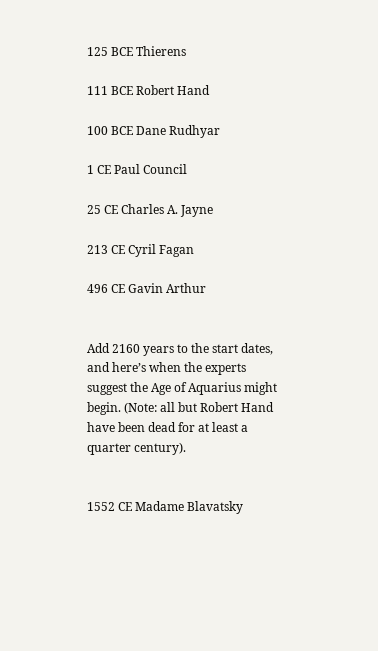125 BCE Thierens

111 BCE Robert Hand

100 BCE Dane Rudhyar

1 CE Paul Council

25 CE Charles A. Jayne

213 CE Cyril Fagan

496 CE Gavin Arthur


Add 2160 years to the start dates, and here’s when the experts suggest the Age of Aquarius might begin. (Note: all but Robert Hand have been dead for at least a quarter century).


1552 CE Madame Blavatsky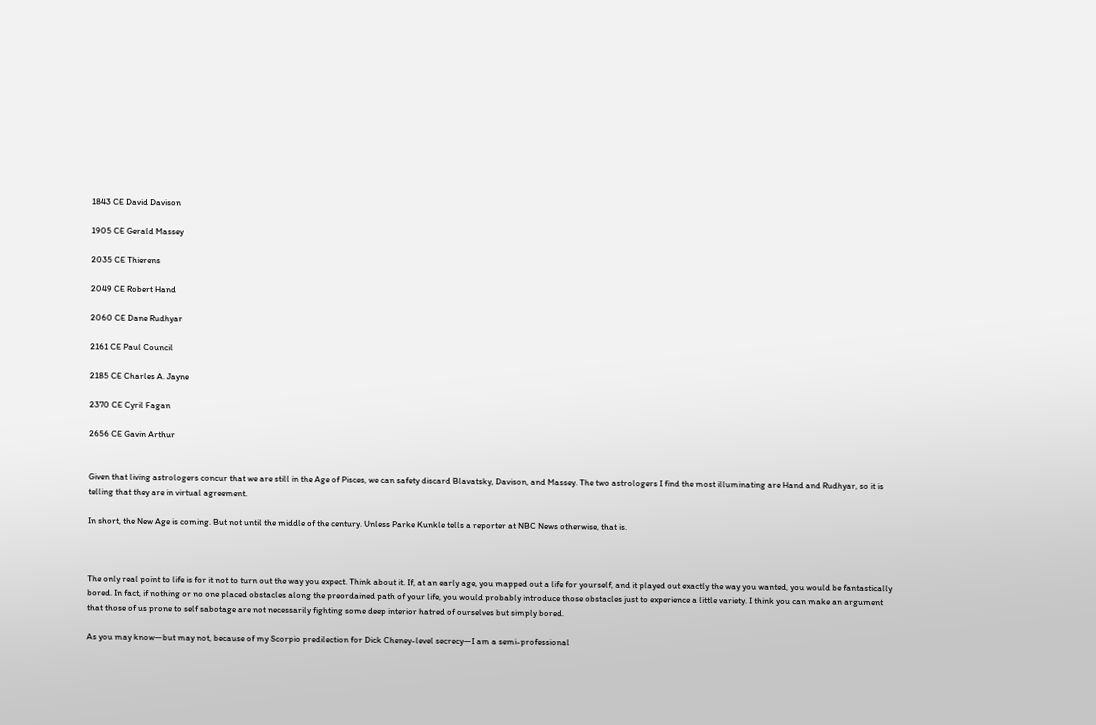1843 CE David Davison

1905 CE Gerald Massey

2035 CE Thierens

2049 CE Robert Hand

2060 CE Dane Rudhyar

2161 CE Paul Council

2185 CE Charles A. Jayne

2370 CE Cyril Fagan

2656 CE Gavin Arthur


Given that living astrologers concur that we are still in the Age of Pisces, we can safety discard Blavatsky, Davison, and Massey. The two astrologers I find the most illuminating are Hand and Rudhyar, so it is telling that they are in virtual agreement.

In short, the New Age is coming. But not until the middle of the century. Unless Parke Kunkle tells a reporter at NBC News otherwise, that is.



The only real point to life is for it not to turn out the way you expect. Think about it. If, at an early age, you mapped out a life for yourself, and it played out exactly the way you wanted, you would be fantastically bored. In fact, if nothing or no one placed obstacles along the preordained path of your life, you would probably introduce those obstacles just to experience a little variety. I think you can make an argument that those of us prone to self sabotage are not necessarily fighting some deep interior hatred of ourselves but simply bored.

As you may know—but may not, because of my Scorpio predilection for Dick Cheney-level secrecy—I am a semi-professional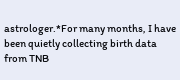astrologer.*For many months, I have been quietly collecting birth data from TNB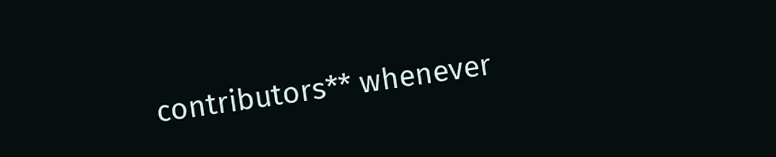contributors** whenever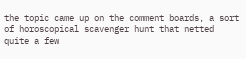the topic came up on the comment boards, a sort of horoscopical scavenger hunt that netted quite a few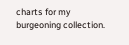charts for my burgeoning collection.